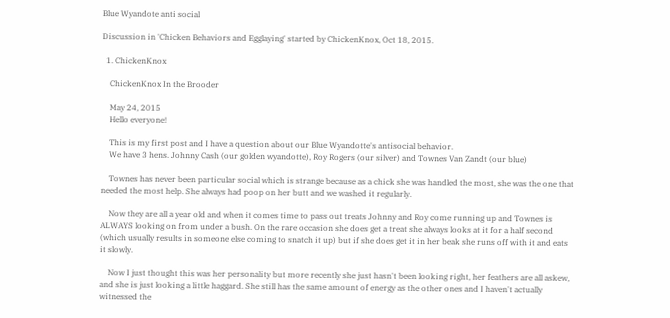Blue Wyandote anti social

Discussion in 'Chicken Behaviors and Egglaying' started by ChickenKnox, Oct 18, 2015.

  1. ChickenKnox

    ChickenKnox In the Brooder

    May 24, 2015
    Hello everyone!

    This is my first post and I have a question about our Blue Wyandotte's antisocial behavior.
    We have 3 hens. Johnny Cash (our golden wyandotte), Roy Rogers (our silver) and Townes Van Zandt (our blue)

    Townes has never been particular social which is strange because as a chick she was handled the most, she was the one that needed the most help. She always had poop on her butt and we washed it regularly.

    Now they are all a year old and when it comes time to pass out treats Johnny and Roy come running up and Townes is ALWAYS looking on from under a bush. On the rare occasion she does get a treat she always looks at it for a half second (which usually results in someone else coming to snatch it up) but if she does get it in her beak she runs off with it and eats it slowly.

    Now I just thought this was her personality but more recently she just hasn't been looking right, her feathers are all askew, and she is just looking a little haggard. She still has the same amount of energy as the other ones and I haven't actually witnessed the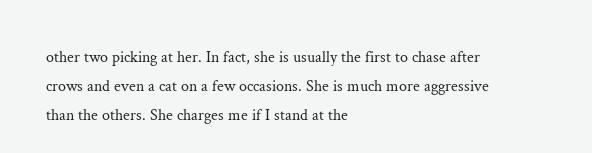other two picking at her. In fact, she is usually the first to chase after crows and even a cat on a few occasions. She is much more aggressive than the others. She charges me if I stand at the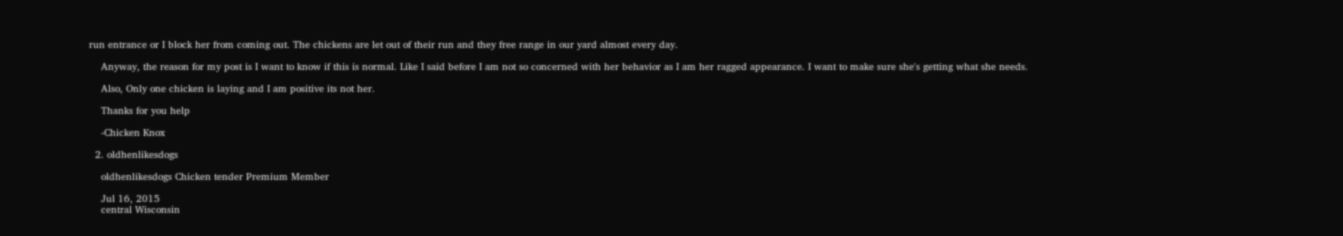run entrance or I block her from coming out. The chickens are let out of their run and they free range in our yard almost every day.

    Anyway, the reason for my post is I want to know if this is normal. Like I said before I am not so concerned with her behavior as I am her ragged appearance. I want to make sure she's getting what she needs.

    Also, Only one chicken is laying and I am positive its not her.

    Thanks for you help

    -Chicken Knox

  2. oldhenlikesdogs

    oldhenlikesdogs Chicken tender Premium Member

    Jul 16, 2015
    central Wisconsin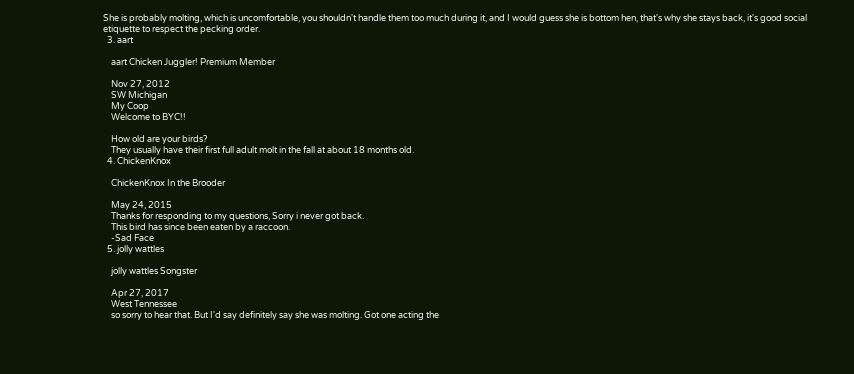She is probably molting, which is uncomfortable, you shouldn't handle them too much during it, and I would guess she is bottom hen, that's why she stays back, it's good social etiquette to respect the pecking order.
  3. aart

    aart Chicken Juggler! Premium Member

    Nov 27, 2012
    SW Michigan
    My Coop
    Welcome to BYC!!

    How old are your birds?
    They usually have their first full adult molt in the fall at about 18 months old.
  4. ChickenKnox

    ChickenKnox In the Brooder

    May 24, 2015
    Thanks for responding to my questions, Sorry i never got back.
    This bird has since been eaten by a raccoon.
    -Sad Face
  5. jolly wattles

    jolly wattles Songster

    Apr 27, 2017
    West Tennessee
    so sorry to hear that. But I'd say definitely say she was molting. Got one acting the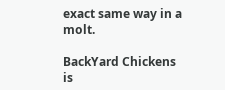exact same way in a molt.

BackYard Chickens is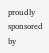proudly sponsored by